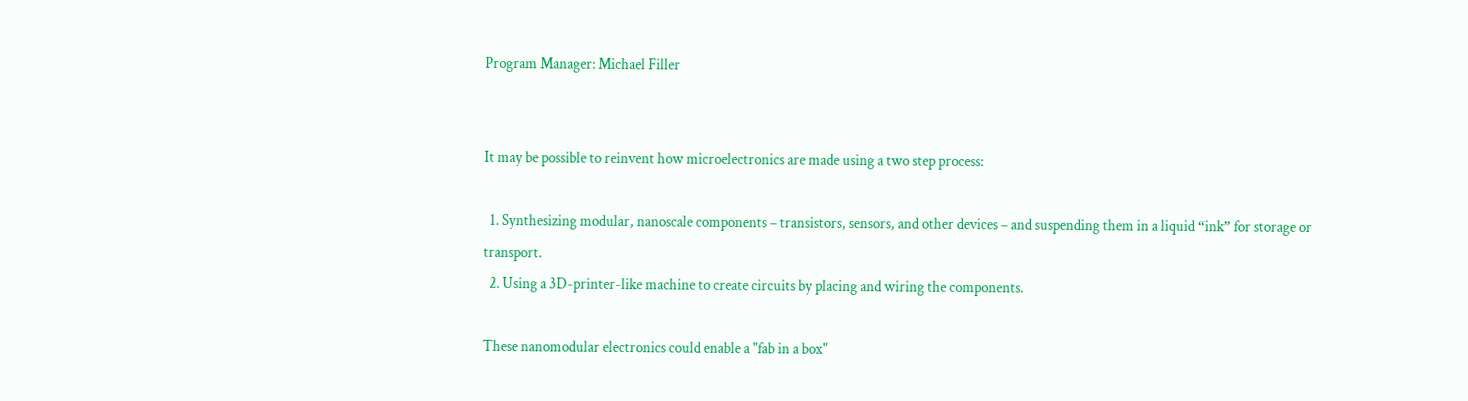Program Manager: Michael Filler


It may be possible to reinvent how microelectronics are made using a two step process:

  1. Synthesizing modular, nanoscale components – transistors, sensors, and other devices – and suspending them in a liquid “ink” for storage or transport.
  2. Using a 3D-printer-like machine to create circuits by placing and wiring the components.

These nanomodular electronics could enable a "fab in a box"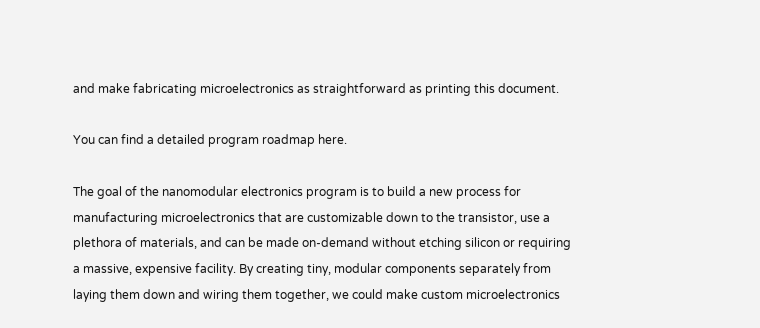and make fabricating microelectronics as straightforward as printing this document.

You can find a detailed program roadmap here.

The goal of the nanomodular electronics program is to build a new process for manufacturing microelectronics that are customizable down to the transistor, use a plethora of materials, and can be made on-demand without etching silicon or requiring a massive, expensive facility. By creating tiny, modular components separately from laying them down and wiring them together, we could make custom microelectronics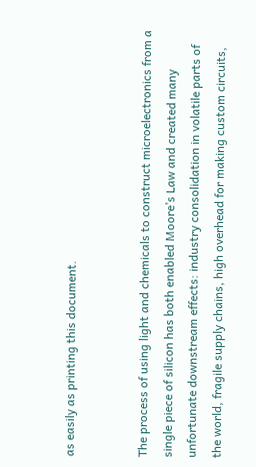as easily as printing this document.


The process of using light and chemicals to construct microelectronics from a single piece of silicon has both enabled Moore’s Law and created many unfortunate downstream effects: industry consolidation in volatile parts of the world, fragile supply chains, high overhead for making custom circuits,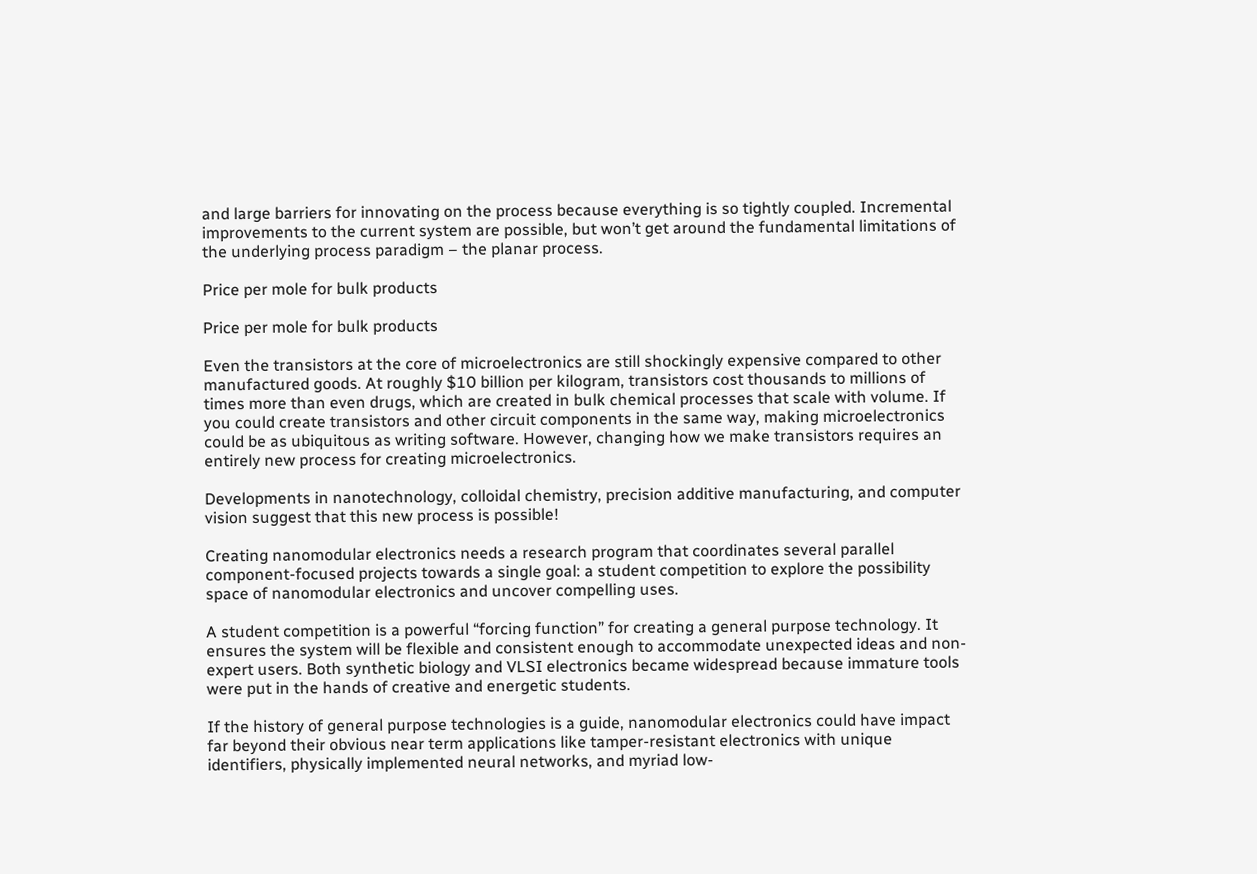and large barriers for innovating on the process because everything is so tightly coupled. Incremental improvements to the current system are possible, but won’t get around the fundamental limitations of the underlying process paradigm – the planar process.

Price per mole for bulk products

Price per mole for bulk products

Even the transistors at the core of microelectronics are still shockingly expensive compared to other manufactured goods. At roughly $10 billion per kilogram, transistors cost thousands to millions of times more than even drugs, which are created in bulk chemical processes that scale with volume. If you could create transistors and other circuit components in the same way, making microelectronics could be as ubiquitous as writing software. However, changing how we make transistors requires an entirely new process for creating microelectronics.

Developments in nanotechnology, colloidal chemistry, precision additive manufacturing, and computer vision suggest that this new process is possible!

Creating nanomodular electronics needs a research program that coordinates several parallel component-focused projects towards a single goal: a student competition to explore the possibility space of nanomodular electronics and uncover compelling uses.

A student competition is a powerful “forcing function” for creating a general purpose technology. It ensures the system will be flexible and consistent enough to accommodate unexpected ideas and non-expert users. Both synthetic biology and VLSI electronics became widespread because immature tools were put in the hands of creative and energetic students.

If the history of general purpose technologies is a guide, nanomodular electronics could have impact far beyond their obvious near term applications like tamper-resistant electronics with unique identifiers, physically implemented neural networks, and myriad low-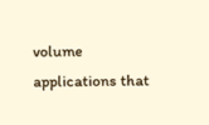volume applications that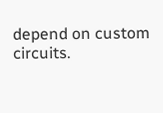depend on custom circuits.